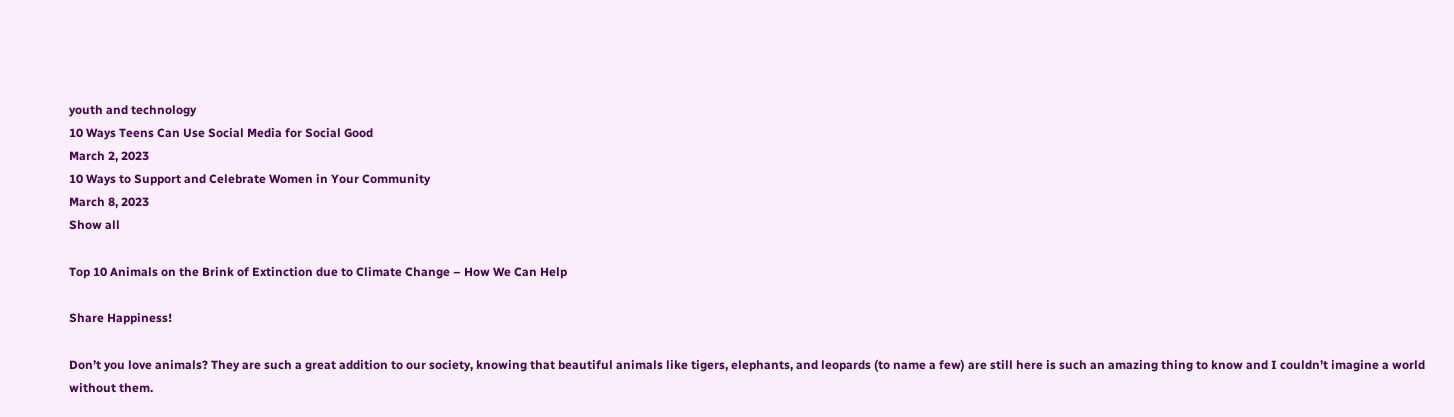youth and technology
10 Ways Teens Can Use Social Media for Social Good
March 2, 2023
10 Ways to Support and Celebrate Women in Your Community
March 8, 2023
Show all

Top 10 Animals on the Brink of Extinction due to Climate Change – How We Can Help

Share Happiness!

Don’t you love animals? They are such a great addition to our society, knowing that beautiful animals like tigers, elephants, and leopards (to name a few) are still here is such an amazing thing to know and I couldn’t imagine a world without them.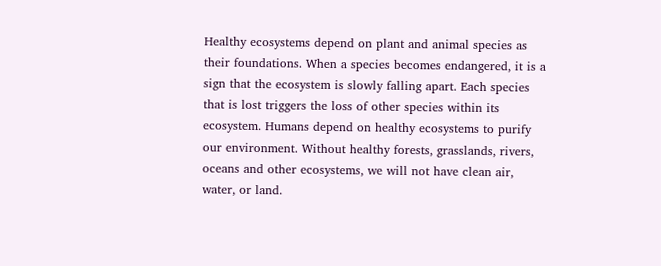Healthy ecosystems depend on plant and animal species as their foundations. When a species becomes endangered, it is a sign that the ecosystem is slowly falling apart. Each species that is lost triggers the loss of other species within its ecosystem. Humans depend on healthy ecosystems to purify our environment. Without healthy forests, grasslands, rivers, oceans and other ecosystems, we will not have clean air, water, or land.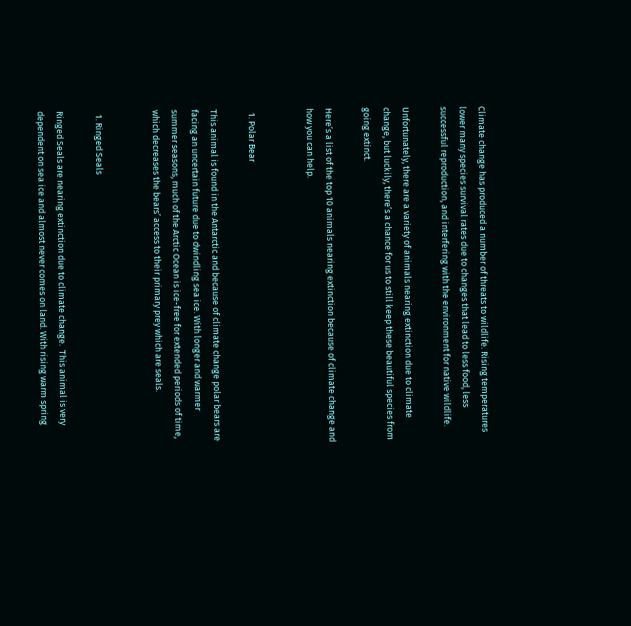Climate change has produced a number of threats to wildlife. Rising temperatures lower many species survival rates due to changes that lead to less food, less successful reproduction, and interfering with the environment for native wildlife.

Unfortunately, there are a variety of animals nearing extinction due to climate change, but luckily, there’s a chance for us to still keep these beautiful species from going extinct.

Here’s a list of the top 10 animals nearing extinction because of climate change and how you can help.


  1. Polar Bear

This animal is found in the Antarctic and because of climate change polar bears are facing an uncertain future due to dwindling sea ice. With longer and warmer summer seasons, much of the Arctic Ocean is ice-free for extended periods of time, which decreases the bears’ access to their primary prey which are seals.


  1. Ringed Seals

Ringed Seals are nearing extinction due to climate change.  This animal is very dependent on sea ice and almost never comes on land. With rising warm spring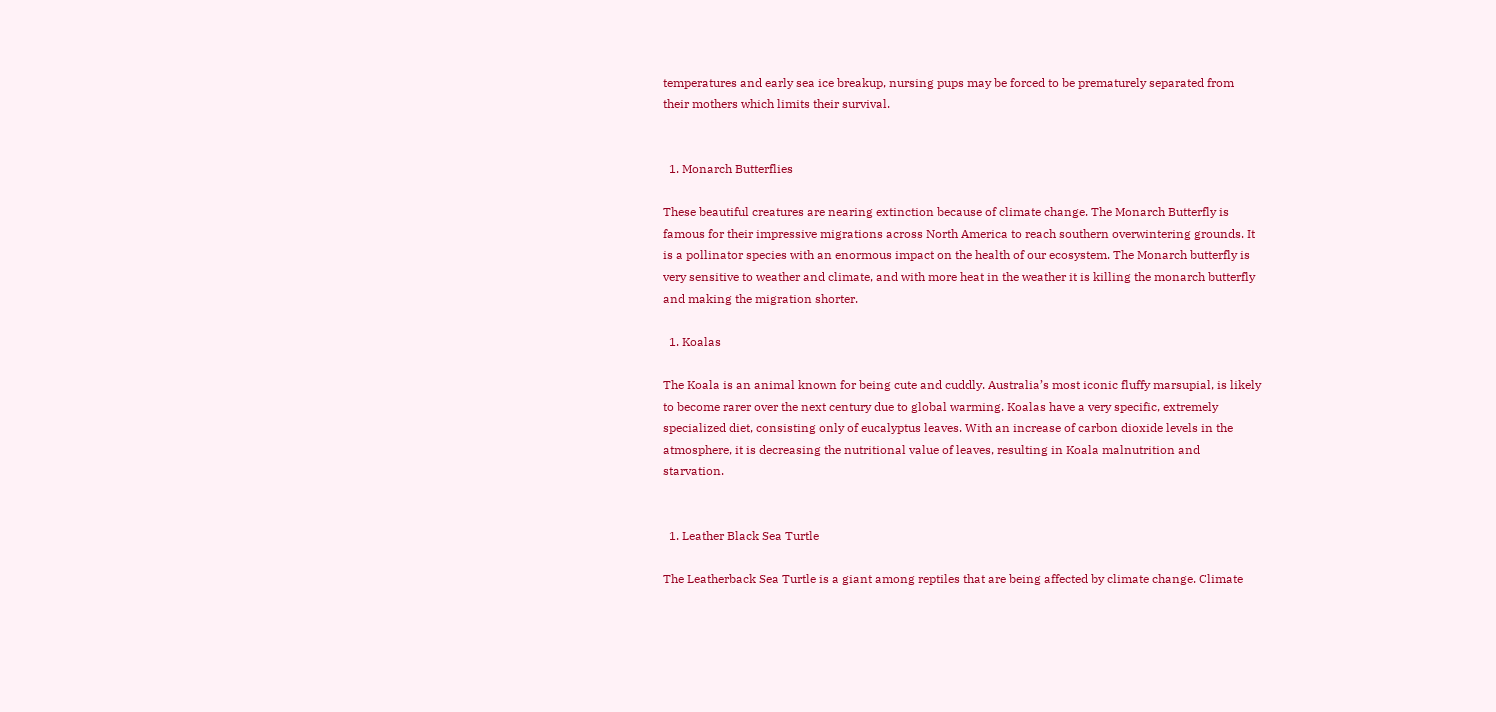temperatures and early sea ice breakup, nursing pups may be forced to be prematurely separated from their mothers which limits their survival.


  1. Monarch Butterflies

These beautiful creatures are nearing extinction because of climate change. The Monarch Butterfly is famous for their impressive migrations across North America to reach southern overwintering grounds. It is a pollinator species with an enormous impact on the health of our ecosystem. The Monarch butterfly is very sensitive to weather and climate, and with more heat in the weather it is killing the monarch butterfly and making the migration shorter.

  1. Koalas

The Koala is an animal known for being cute and cuddly. Australia’s most iconic fluffy marsupial, is likely to become rarer over the next century due to global warming. Koalas have a very specific, extremely specialized diet, consisting only of eucalyptus leaves. With an increase of carbon dioxide levels in the atmosphere, it is decreasing the nutritional value of leaves, resulting in Koala malnutrition and starvation.


  1. Leather Black Sea Turtle

The Leatherback Sea Turtle is a giant among reptiles that are being affected by climate change. Climate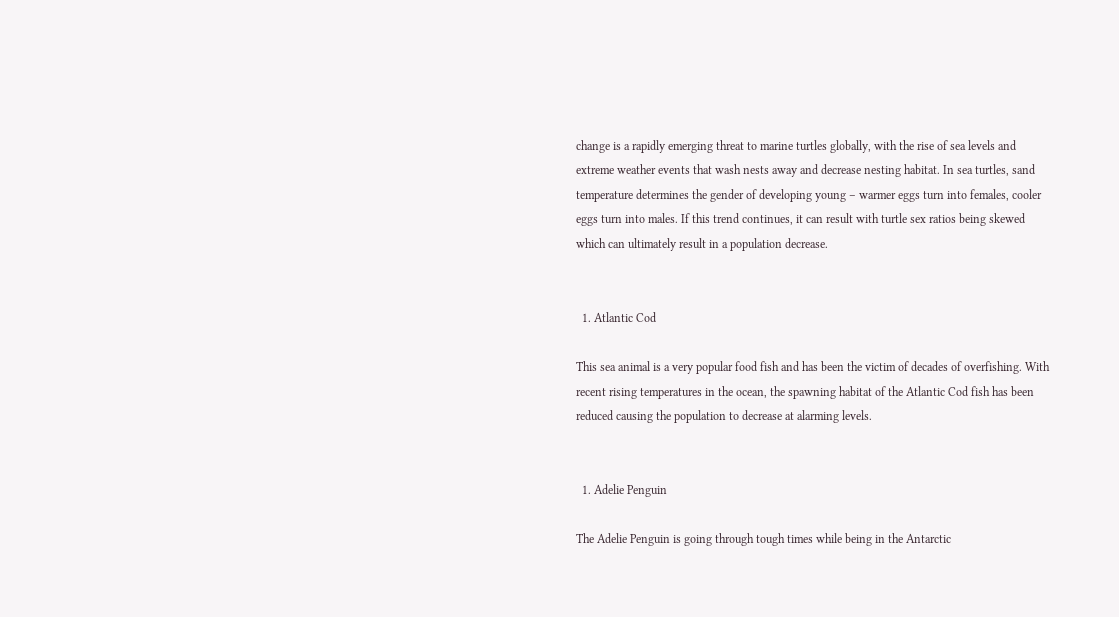change is a rapidly emerging threat to marine turtles globally, with the rise of sea levels and extreme weather events that wash nests away and decrease nesting habitat. In sea turtles, sand temperature determines the gender of developing young – warmer eggs turn into females, cooler eggs turn into males. If this trend continues, it can result with turtle sex ratios being skewed which can ultimately result in a population decrease.


  1. Atlantic Cod

This sea animal is a very popular food fish and has been the victim of decades of overfishing. With recent rising temperatures in the ocean, the spawning habitat of the Atlantic Cod fish has been reduced causing the population to decrease at alarming levels.


  1. Adelie Penguin

The Adelie Penguin is going through tough times while being in the Antarctic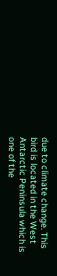due to climate change. This bird is located in the West Antarctic Peninsula which is one of the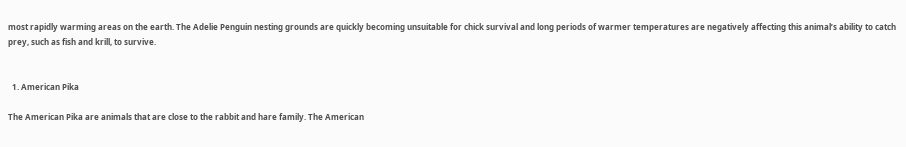most rapidly warming areas on the earth. The Adelie Penguin nesting grounds are quickly becoming unsuitable for chick survival and long periods of warmer temperatures are negatively affecting this animal’s ability to catch prey, such as fish and krill, to survive.


  1. American Pika

The American Pika are animals that are close to the rabbit and hare family. The American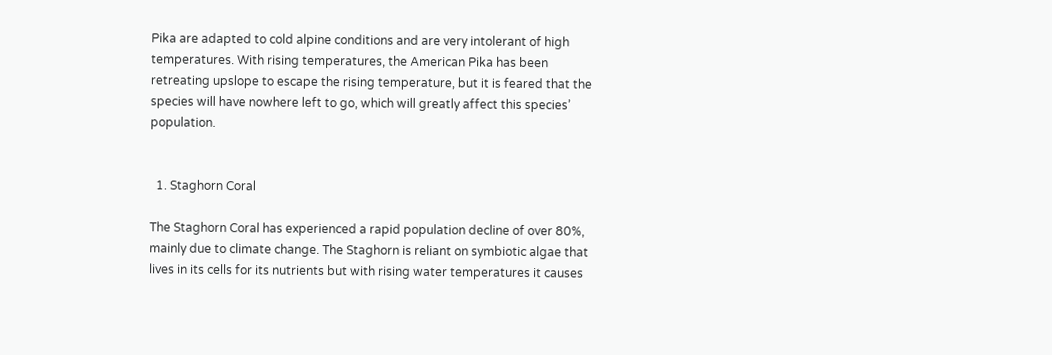Pika are adapted to cold alpine conditions and are very intolerant of high temperatures. With rising temperatures, the American Pika has been retreating upslope to escape the rising temperature, but it is feared that the species will have nowhere left to go, which will greatly affect this species’ population.


  1. Staghorn Coral

The Staghorn Coral has experienced a rapid population decline of over 80%, mainly due to climate change. The Staghorn is reliant on symbiotic algae that lives in its cells for its nutrients but with rising water temperatures it causes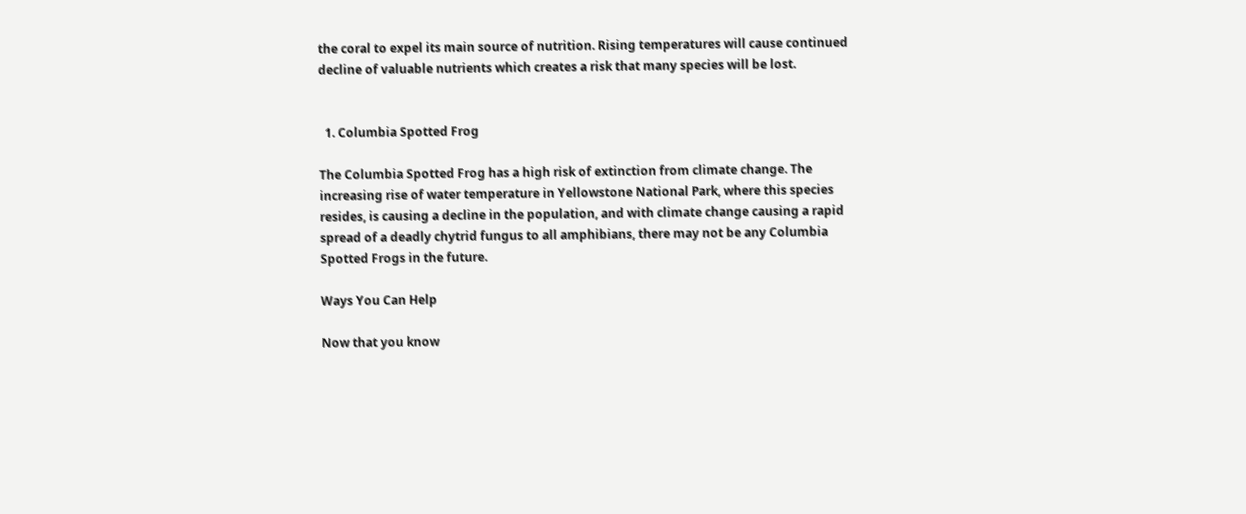the coral to expel its main source of nutrition. Rising temperatures will cause continued decline of valuable nutrients which creates a risk that many species will be lost.


  1. Columbia Spotted Frog

The Columbia Spotted Frog has a high risk of extinction from climate change. The increasing rise of water temperature in Yellowstone National Park, where this species resides, is causing a decline in the population, and with climate change causing a rapid spread of a deadly chytrid fungus to all amphibians, there may not be any Columbia Spotted Frogs in the future.

Ways You Can Help

Now that you know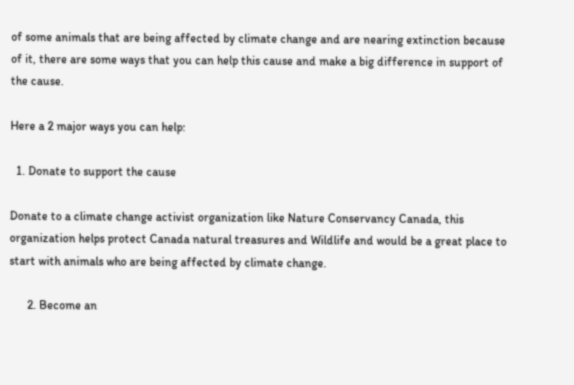of some animals that are being affected by climate change and are nearing extinction because of it, there are some ways that you can help this cause and make a big difference in support of the cause.

Here a 2 major ways you can help:

  1. Donate to support the cause

Donate to a climate change activist organization like Nature Conservancy Canada, this organization helps protect Canada natural treasures and Wildlife and would be a great place to start with animals who are being affected by climate change.

      2. Become an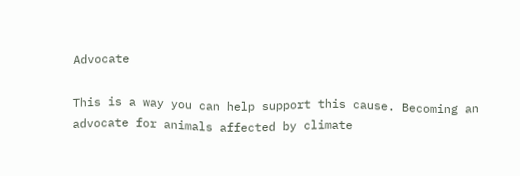Advocate

This is a way you can help support this cause. Becoming an advocate for animals affected by climate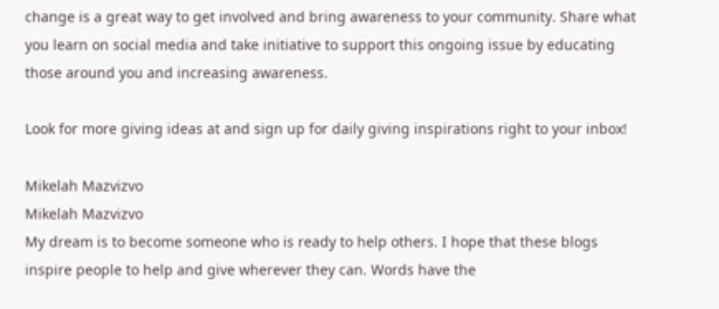change is a great way to get involved and bring awareness to your community. Share what you learn on social media and take initiative to support this ongoing issue by educating those around you and increasing awareness.

Look for more giving ideas at and sign up for daily giving inspirations right to your inbox!

Mikelah Mazvizvo
Mikelah Mazvizvo
My dream is to become someone who is ready to help others. I hope that these blogs inspire people to help and give wherever they can. Words have the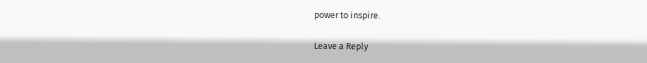power to inspire.

Leave a Reply